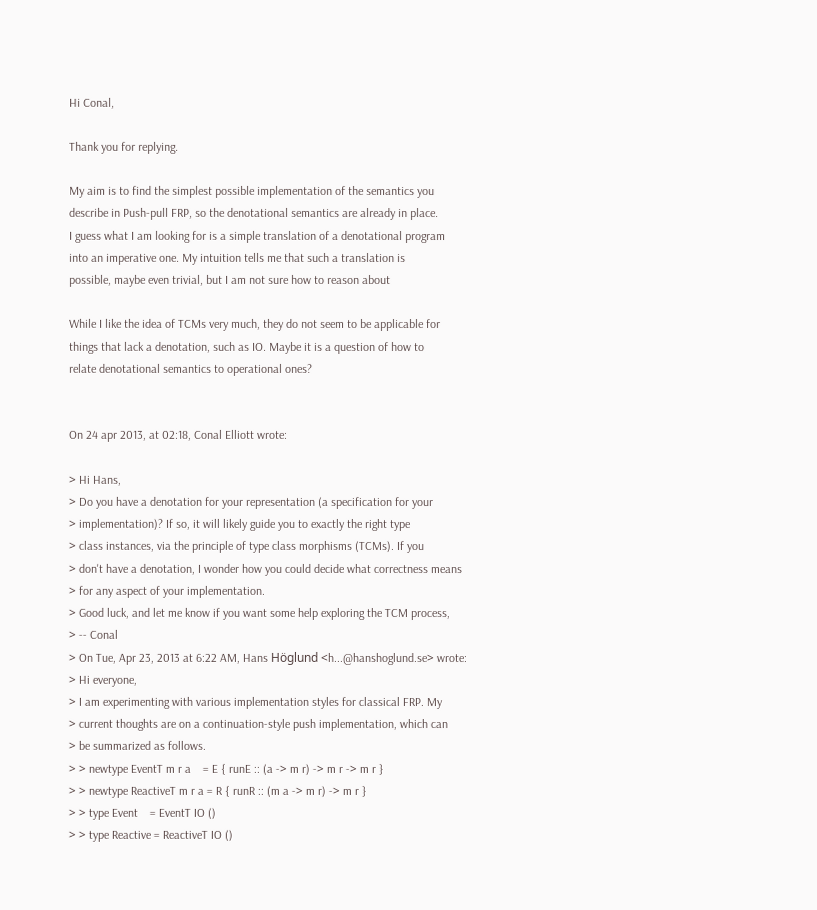Hi Conal,

Thank you for replying.

My aim is to find the simplest possible implementation of the semantics you
describe in Push-pull FRP, so the denotational semantics are already in place.
I guess what I am looking for is a simple translation of a denotational program
into an imperative one. My intuition tells me that such a translation is
possible, maybe even trivial, but I am not sure how to reason about

While I like the idea of TCMs very much, they do not seem to be applicable for
things that lack a denotation, such as IO. Maybe it is a question of how to
relate denotational semantics to operational ones?


On 24 apr 2013, at 02:18, Conal Elliott wrote:

> Hi Hans,
> Do you have a denotation for your representation (a specification for your
> implementation)? If so, it will likely guide you to exactly the right type
> class instances, via the principle of type class morphisms (TCMs). If you
> don't have a denotation, I wonder how you could decide what correctness means
> for any aspect of your implementation.
> Good luck, and let me know if you want some help exploring the TCM process,
> -- Conal
> On Tue, Apr 23, 2013 at 6:22 AM, Hans Höglund <h...@hanshoglund.se> wrote:
> Hi everyone,
> I am experimenting with various implementation styles for classical FRP. My
> current thoughts are on a continuation-style push implementation, which can
> be summarized as follows.
> > newtype EventT m r a    = E { runE :: (a -> m r) -> m r -> m r }
> > newtype ReactiveT m r a = R { runR :: (m a -> m r) -> m r }
> > type Event    = EventT IO ()
> > type Reactive = ReactiveT IO ()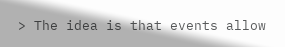> The idea is that events allow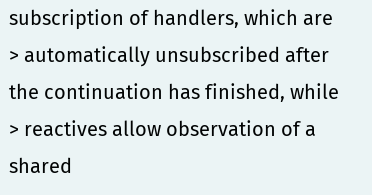subscription of handlers, which are
> automatically unsubscribed after the continuation has finished, while
> reactives allow observation of a shared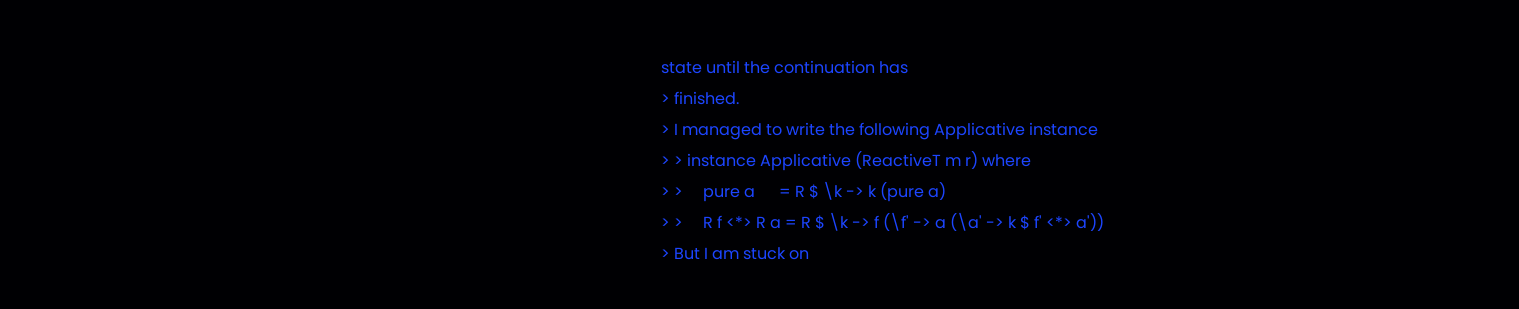state until the continuation has
> finished.
> I managed to write the following Applicative instance
> > instance Applicative (ReactiveT m r) where
> >     pure a      = R $ \k -> k (pure a)
> >     R f <*> R a = R $ \k -> f (\f' -> a (\a' -> k $ f' <*> a'))
> But I am stuck on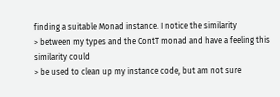finding a suitable Monad instance. I notice the similarity
> between my types and the ContT monad and have a feeling this similarity could
> be used to clean up my instance code, but am not sure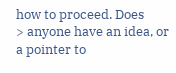how to proceed. Does
> anyone have an idea, or a pointer to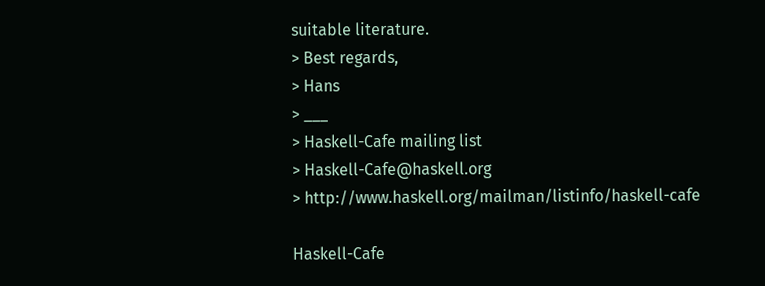suitable literature.
> Best regards,
> Hans
> ___
> Haskell-Cafe mailing list
> Haskell-Cafe@haskell.org
> http://www.haskell.org/mailman/listinfo/haskell-cafe

Haskell-Cafe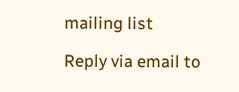mailing list

Reply via email to